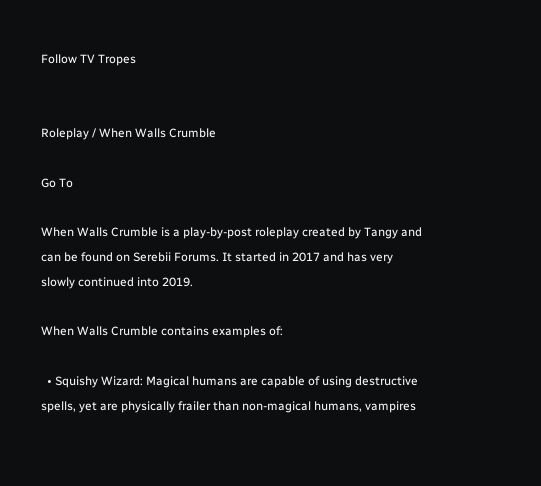Follow TV Tropes


Roleplay / When Walls Crumble

Go To

When Walls Crumble is a play-by-post roleplay created by Tangy and can be found on Serebii Forums. It started in 2017 and has very slowly continued into 2019.

When Walls Crumble contains examples of:

  • Squishy Wizard: Magical humans are capable of using destructive spells, yet are physically frailer than non-magical humans, vampires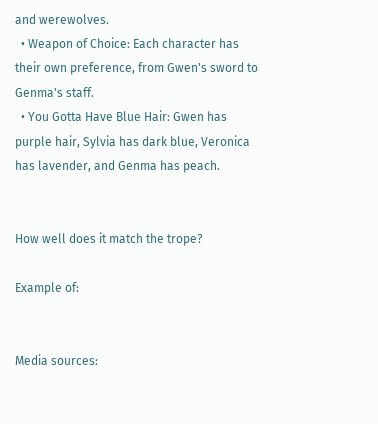and werewolves.
  • Weapon of Choice: Each character has their own preference, from Gwen's sword to Genma's staff.
  • You Gotta Have Blue Hair: Gwen has purple hair, Sylvia has dark blue, Veronica has lavender, and Genma has peach.


How well does it match the trope?

Example of:


Media sources: